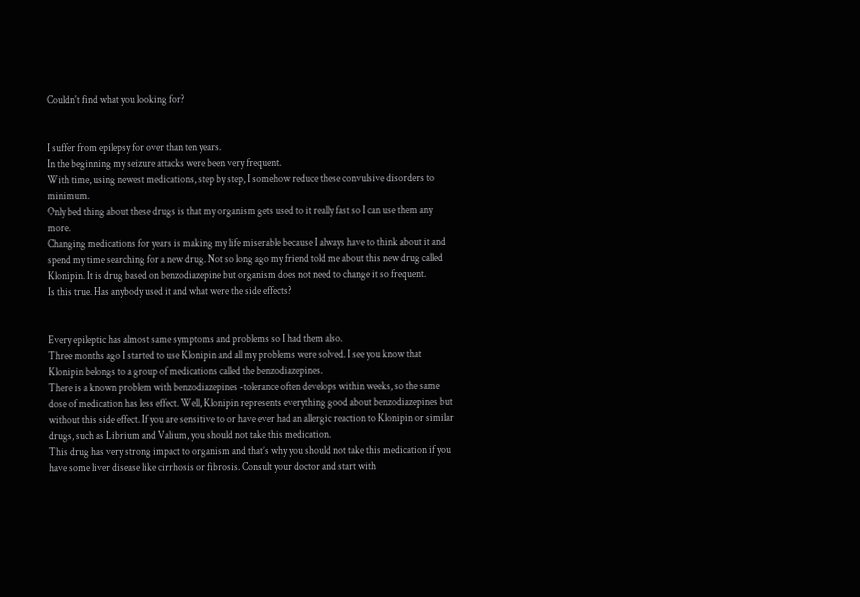Couldn't find what you looking for?


I suffer from epilepsy for over than ten years.
In the beginning my seizure attacks were been very frequent.
With time, using newest medications, step by step, I somehow reduce these convulsive disorders to minimum.
Only bed thing about these drugs is that my organism gets used to it really fast so I can use them any more.
Changing medications for years is making my life miserable because I always have to think about it and spend my time searching for a new drug. Not so long ago my friend told me about this new drug called Klonipin. It is drug based on benzodiazepine but organism does not need to change it so frequent.
Is this true. Has anybody used it and what were the side effects?


Every epileptic has almost same symptoms and problems so I had them also.
Three months ago I started to use Klonipin and all my problems were solved. I see you know that Klonipin belongs to a group of medications called the benzodiazepines.
There is a known problem with benzodiazepines -tolerance often develops within weeks, so the same dose of medication has less effect. Well, Klonipin represents everything good about benzodiazepines but without this side effect. If you are sensitive to or have ever had an allergic reaction to Klonipin or similar drugs, such as Librium and Valium, you should not take this medication.
This drug has very strong impact to organism and that’s why you should not take this medication if you have some liver disease like cirrhosis or fibrosis. Consult your doctor and start with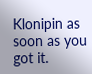Klonipin as soon as you got it.